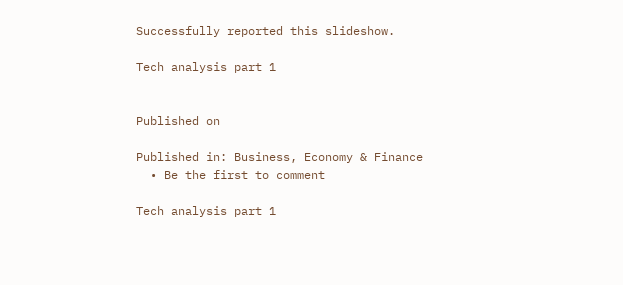Successfully reported this slideshow.

Tech analysis part 1


Published on

Published in: Business, Economy & Finance
  • Be the first to comment

Tech analysis part 1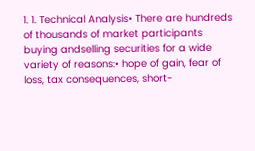1. 1. Technical Analysis• There are hundreds of thousands of market participants buying andselling securities for a wide variety of reasons:• hope of gain, fear of loss, tax consequences, short-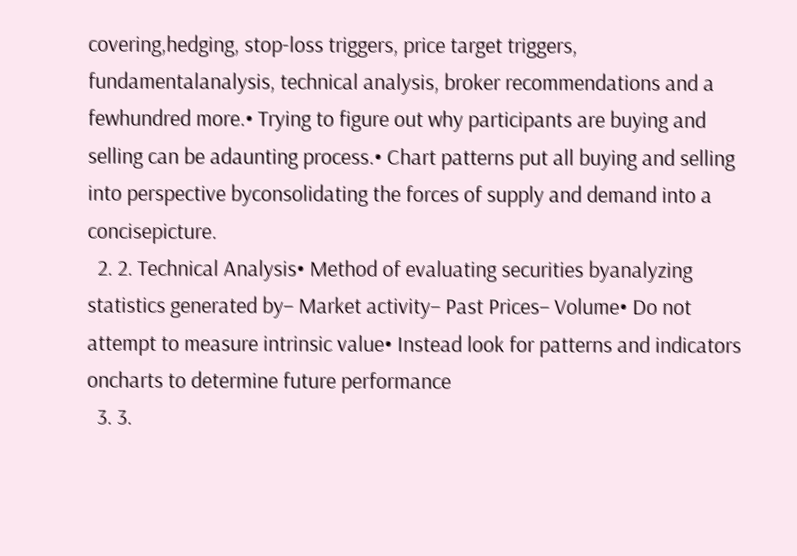covering,hedging, stop-loss triggers, price target triggers, fundamentalanalysis, technical analysis, broker recommendations and a fewhundred more.• Trying to figure out why participants are buying and selling can be adaunting process.• Chart patterns put all buying and selling into perspective byconsolidating the forces of supply and demand into a concisepicture.
  2. 2. Technical Analysis• Method of evaluating securities byanalyzing statistics generated by– Market activity– Past Prices– Volume• Do not attempt to measure intrinsic value• Instead look for patterns and indicators oncharts to determine future performance
  3. 3.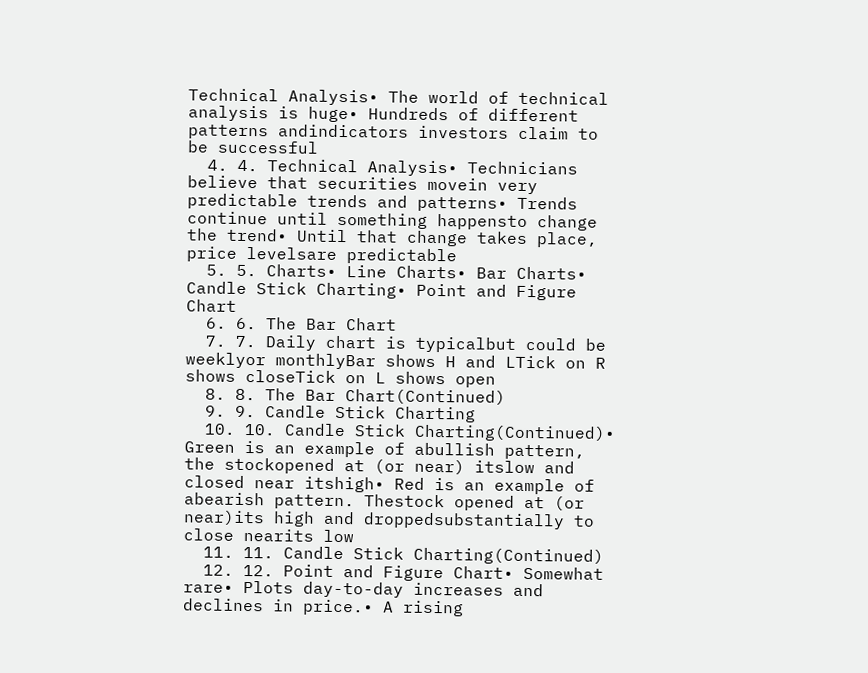Technical Analysis• The world of technical analysis is huge• Hundreds of different patterns andindicators investors claim to be successful
  4. 4. Technical Analysis• Technicians believe that securities movein very predictable trends and patterns• Trends continue until something happensto change the trend• Until that change takes place, price levelsare predictable
  5. 5. Charts• Line Charts• Bar Charts• Candle Stick Charting• Point and Figure Chart
  6. 6. The Bar Chart
  7. 7. Daily chart is typicalbut could be weeklyor monthlyBar shows H and LTick on R shows closeTick on L shows open
  8. 8. The Bar Chart(Continued)
  9. 9. Candle Stick Charting
  10. 10. Candle Stick Charting(Continued)• Green is an example of abullish pattern, the stockopened at (or near) itslow and closed near itshigh• Red is an example of abearish pattern. Thestock opened at (or near)its high and droppedsubstantially to close nearits low
  11. 11. Candle Stick Charting(Continued)
  12. 12. Point and Figure Chart• Somewhat rare• Plots day-to-day increases and declines in price.• A rising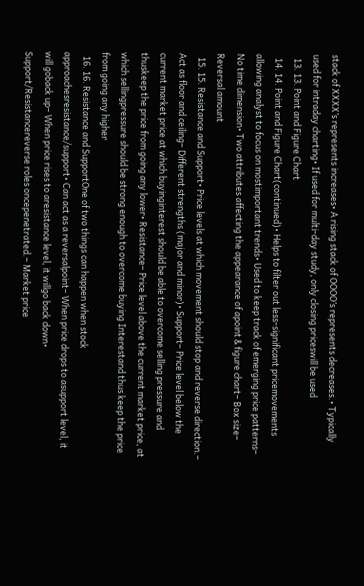stack of XXXX’s represents increases• A rising stack of OOOO’s represents decreases.• Typically used for intraday charting• If used for multi-day study, only closing priceswill be used
  13. 13. Point and Figure Chart
  14. 14. Point and Figure Chart(continued)• Helps to filter out less-significant pricemovements allowing analyst to focus on mostimportant trends• Used to keep track of emerging price patterns– No time dimension• Two attributes affecting the appearance of apoint & figure chart– Box size– Reversal amount
  15. 15. Resistance and Support• Price levels at which movement should stop and reverse direction.– Act as floor and ceiling– Different strengths (major and minor)• Support– Price level below the current market price at which buyinginterest should be able to overcome selling pressure and thuskeep the price from going any lower• Resistance– Price level above the current market price, at which sellingpressure should be strong enough to overcome buying Interestand thus keep the price from going any higher
  16. 16. Resistance and SupportOne of two things can happen when stock approachesresistance/support• Can act as a reversalpoint– When price drops to asupport level, it will goback up– When price rises to aresistance level, it willgo back down• Support/Resistancereverse roles oncepenetrated.– Market price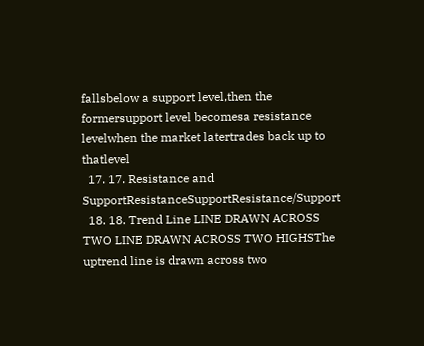fallsbelow a support level,then the formersupport level becomesa resistance levelwhen the market latertrades back up to thatlevel
  17. 17. Resistance and SupportResistanceSupportResistance/Support
  18. 18. Trend Line LINE DRAWN ACROSS TWO LINE DRAWN ACROSS TWO HIGHSThe uptrend line is drawn across two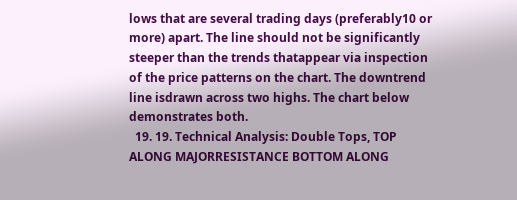lows that are several trading days (preferably10 or more) apart. The line should not be significantly steeper than the trends thatappear via inspection of the price patterns on the chart. The downtrend line isdrawn across two highs. The chart below demonstrates both.
  19. 19. Technical Analysis: Double Tops, TOP ALONG MAJORRESISTANCE BOTTOM ALONG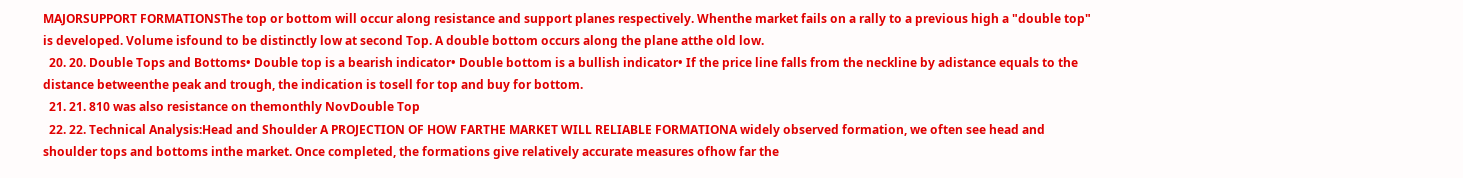MAJORSUPPORT FORMATIONSThe top or bottom will occur along resistance and support planes respectively. Whenthe market fails on a rally to a previous high a "double top" is developed. Volume isfound to be distinctly low at second Top. A double bottom occurs along the plane atthe old low.
  20. 20. Double Tops and Bottoms• Double top is a bearish indicator• Double bottom is a bullish indicator• If the price line falls from the neckline by adistance equals to the distance betweenthe peak and trough, the indication is tosell for top and buy for bottom.
  21. 21. 810 was also resistance on themonthly NovDouble Top
  22. 22. Technical Analysis:Head and Shoulder A PROJECTION OF HOW FARTHE MARKET WILL RELIABLE FORMATIONA widely observed formation, we often see head and shoulder tops and bottoms inthe market. Once completed, the formations give relatively accurate measures ofhow far the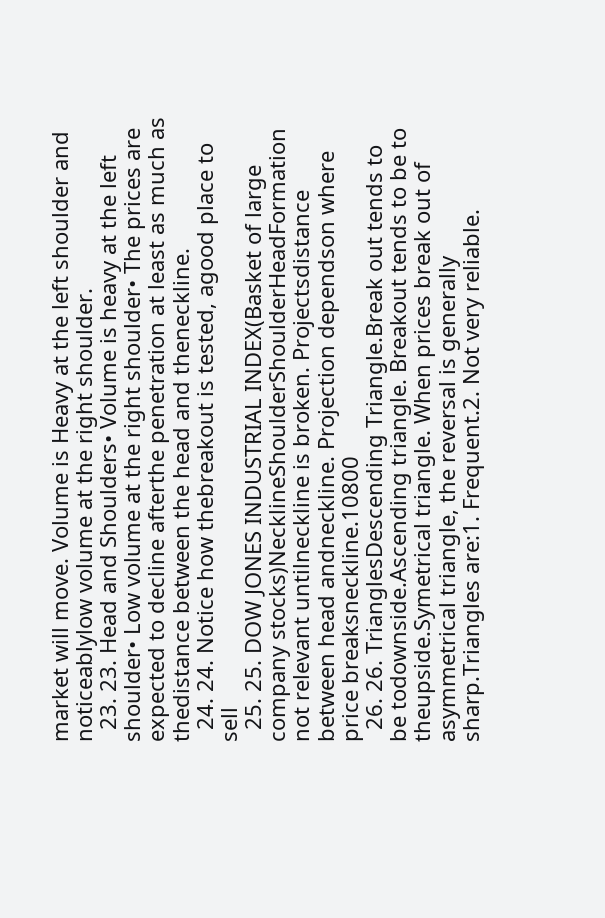market will move. Volume is Heavy at the left shoulder and noticeablylow volume at the right shoulder.
  23. 23. Head and Shoulders• Volume is heavy at the left shoulder• Low volume at the right shoulder• The prices are expected to decline afterthe penetration at least as much as thedistance between the head and theneckline.
  24. 24. Notice how thebreakout is tested, agood place to sell
  25. 25. DOW JONES INDUSTRIAL INDEX(Basket of large company stocks)NecklineShoulderShoulderHeadFormation not relevant untilneckline is broken. Projectsdistance between head andneckline. Projection dependson where price breaksneckline.10800
  26. 26. TrianglesDescending Triangle.Break out tends to be todownside.Ascending triangle. Breakout tends to be to theupside.Symetrical triangle. When prices break out of asymmetrical triangle, the reversal is generally sharp.Triangles are:1. Frequent.2. Not very reliable.